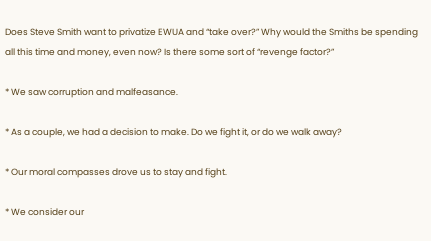Does Steve Smith want to privatize EWUA and “take over?” Why would the Smiths be spending all this time and money, even now? Is there some sort of “revenge factor?”

* We saw corruption and malfeasance.

* As a couple, we had a decision to make. Do we fight it, or do we walk away?

* Our moral compasses drove us to stay and fight.

* We consider our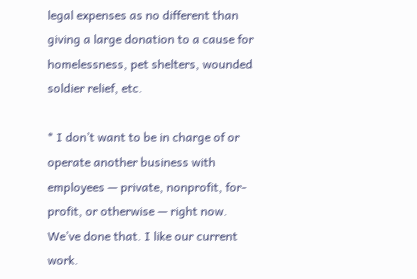legal expenses as no different than giving a large donation to a cause for homelessness, pet shelters, wounded soldier relief, etc.

* I don’t want to be in charge of or operate another business with employees — private, nonprofit, for-profit, or otherwise — right now. We’ve done that. I like our current work.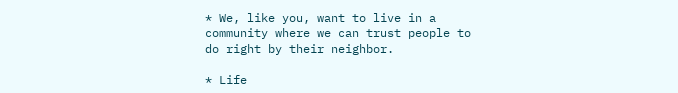* We, like you, want to live in a community where we can trust people to do right by their neighbor.

* Life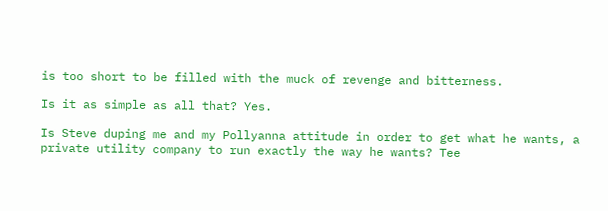is too short to be filled with the muck of revenge and bitterness.

Is it as simple as all that? Yes.

Is Steve duping me and my Pollyanna attitude in order to get what he wants, a private utility company to run exactly the way he wants? Tee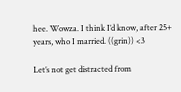hee. Wowza. I think I’d know, after 25+ years, who I married. ((grin)) <3

Let’s not get distracted from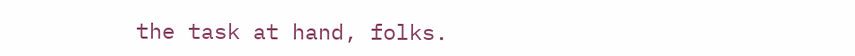the task at hand, folks.